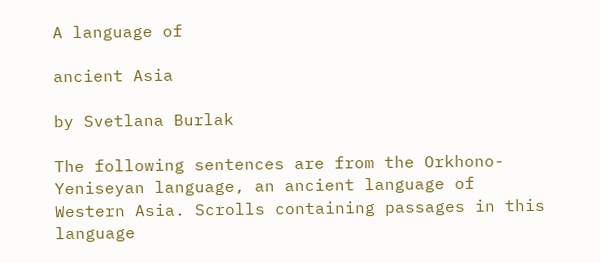A language of

ancient Asia

by Svetlana Burlak

The following sentences are from the Orkhono-Yeniseyan language, an ancient language of Western Asia. Scrolls containing passages in this language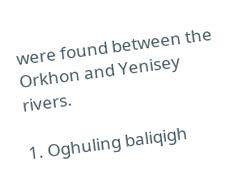were found between the Orkhon and Yenisey rivers.

1. Oghuling baliqigh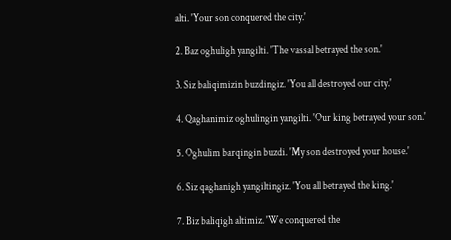alti. 'Your son conquered the city.'

2. Baz oghuligh yangilti. 'The vassal betrayed the son.'

3. Siz baliqimizin buzdingiz. 'You all destroyed our city.'

4. Qaghanimiz oghulingin yangilti. 'Our king betrayed your son.'

5. Oghulim barqingin buzdi. 'My son destroyed your house.'

6. Siz qaghanigh yangiltingiz. 'You all betrayed the king.'

7. Biz baliqigh altimiz. 'We conquered the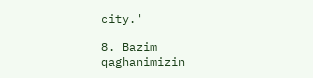city.'

8. Bazim qaghanimizin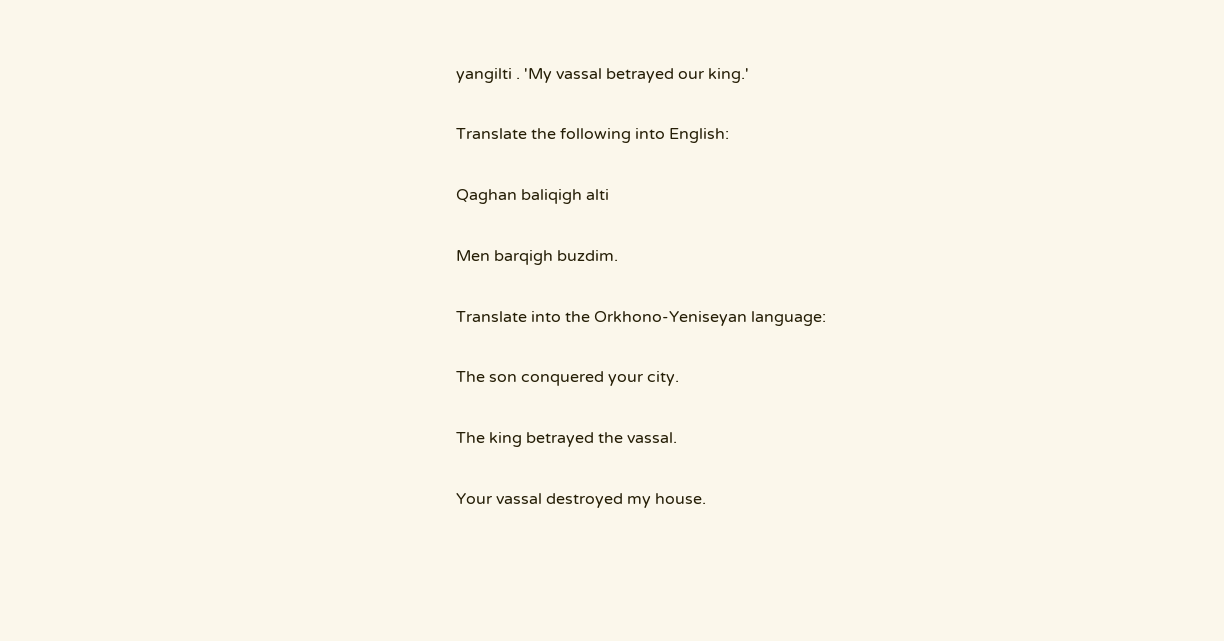yangilti . 'My vassal betrayed our king.'

Translate the following into English:

Qaghan baliqigh alti

Men barqigh buzdim.

Translate into the Orkhono-Yeniseyan language:

The son conquered your city.

The king betrayed the vassal.

Your vassal destroyed my house.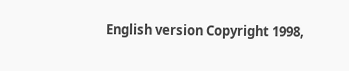English version Copyright 1998,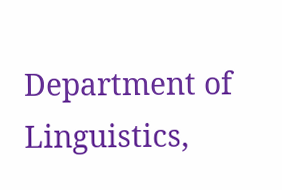Department of Linguistics,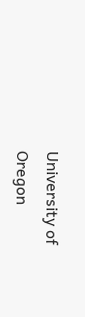University of Oregon